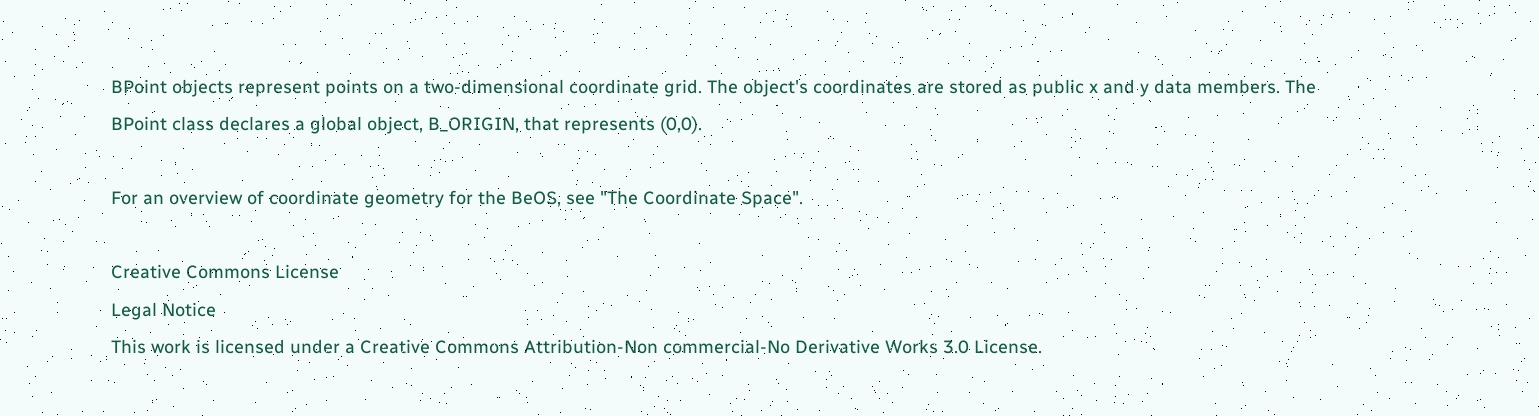BPoint objects represent points on a two-dimensional coordinate grid. The object's coordinates are stored as public x and y data members. The BPoint class declares a global object, B_ORIGIN, that represents (0,0).

For an overview of coordinate geometry for the BeOS, see "The Coordinate Space".

Creative Commons License
Legal Notice
This work is licensed under a Creative Commons Attribution-Non commercial-No Derivative Works 3.0 License.